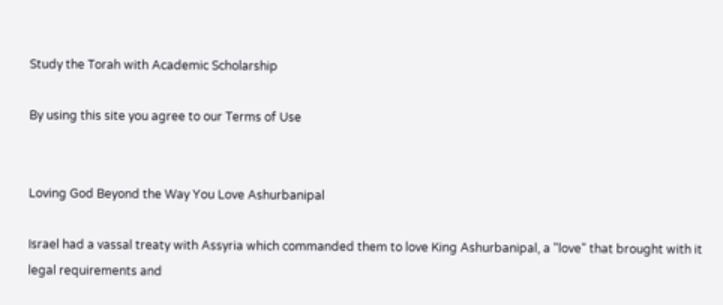Study the Torah with Academic Scholarship

By using this site you agree to our Terms of Use


Loving God Beyond the Way You Love Ashurbanipal

Israel had a vassal treaty with Assyria which commanded them to love King Ashurbanipal, a "love" that brought with it legal requirements and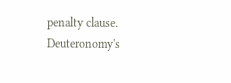penalty clause. Deuteronomy's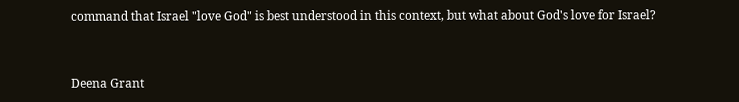command that Israel "love God" is best understood in this context, but what about God's love for Israel?


Deena Grant